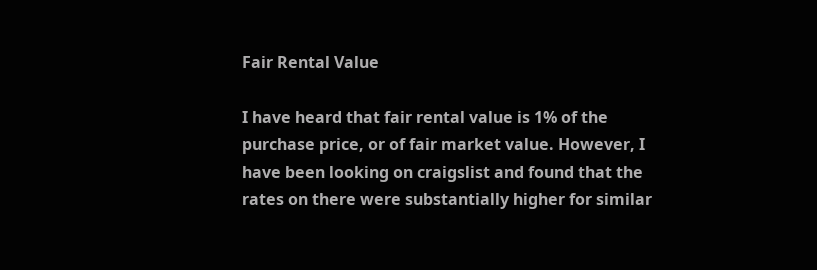Fair Rental Value

I have heard that fair rental value is 1% of the purchase price, or of fair market value. However, I have been looking on craigslist and found that the rates on there were substantially higher for similar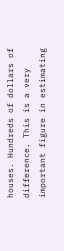houses. Hundreds of dollars of difference. This is a very important figure in estimating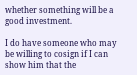whether something will be a good investment.

I do have someone who may be willing to cosign if I can show him that the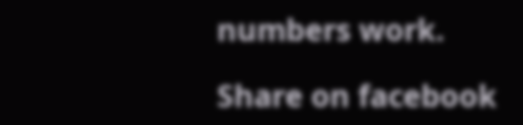numbers work.

Share on facebook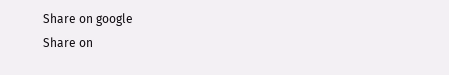Share on google
Share on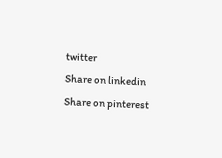twitter
Share on linkedin
Share on pinterest